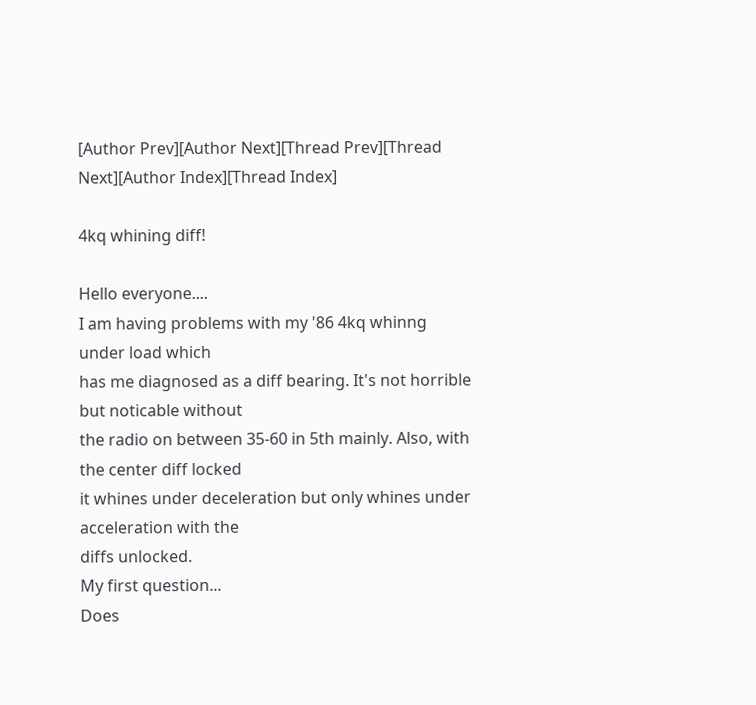[Author Prev][Author Next][Thread Prev][Thread Next][Author Index][Thread Index]

4kq whining diff!

Hello everyone....
I am having problems with my '86 4kq whinng under load which
has me diagnosed as a diff bearing. It's not horrible but noticable without
the radio on between 35-60 in 5th mainly. Also, with the center diff locked
it whines under deceleration but only whines under acceleration with the
diffs unlocked.
My first question...
Does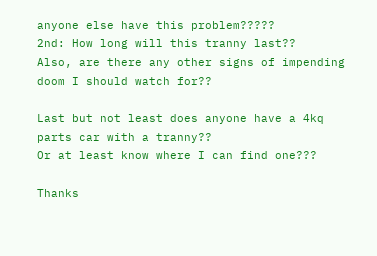anyone else have this problem?????
2nd: How long will this tranny last??
Also, are there any other signs of impending doom I should watch for??

Last but not least does anyone have a 4kq parts car with a tranny??
Or at least know where I can find one???

Thanks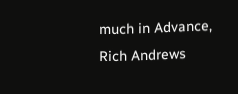much in Advance,
Rich Andrews